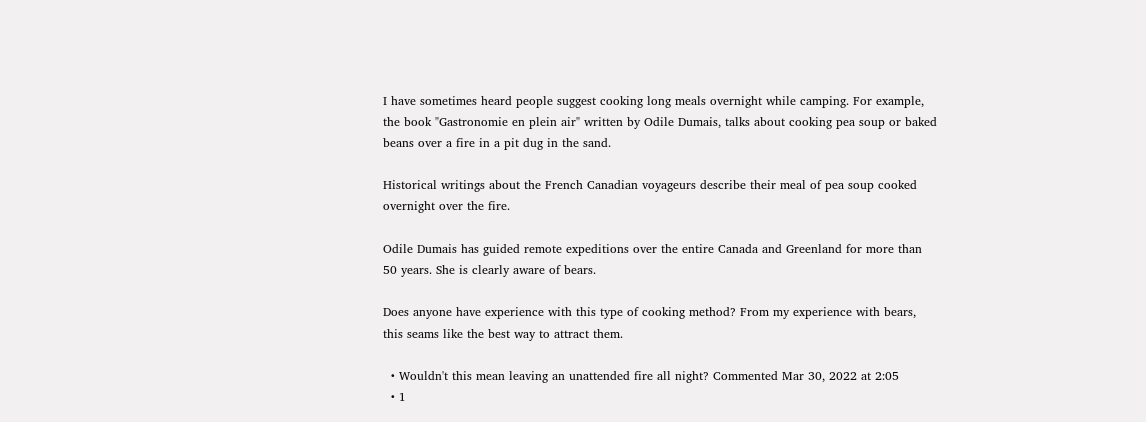I have sometimes heard people suggest cooking long meals overnight while camping. For example, the book "Gastronomie en plein air" written by Odile Dumais, talks about cooking pea soup or baked beans over a fire in a pit dug in the sand.

Historical writings about the French Canadian voyageurs describe their meal of pea soup cooked overnight over the fire.

Odile Dumais has guided remote expeditions over the entire Canada and Greenland for more than 50 years. She is clearly aware of bears.

Does anyone have experience with this type of cooking method? From my experience with bears, this seams like the best way to attract them.

  • Wouldn't this mean leaving an unattended fire all night? Commented Mar 30, 2022 at 2:05
  • 1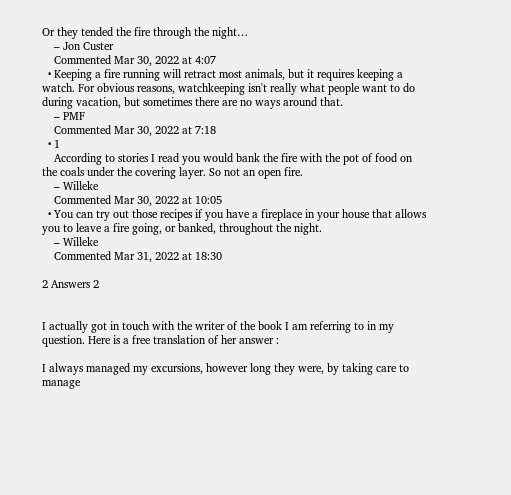Or they tended the fire through the night…
    – Jon Custer
    Commented Mar 30, 2022 at 4:07
  • Keeping a fire running will retract most animals, but it requires keeping a watch. For obvious reasons, watchkeeping isn't really what people want to do during vacation, but sometimes there are no ways around that.
    – PMF
    Commented Mar 30, 2022 at 7:18
  • 1
    According to stories I read you would bank the fire with the pot of food on the coals under the covering layer. So not an open fire.
    – Willeke
    Commented Mar 30, 2022 at 10:05
  • You can try out those recipes if you have a fireplace in your house that allows you to leave a fire going, or banked, throughout the night.
    – Willeke
    Commented Mar 31, 2022 at 18:30

2 Answers 2


I actually got in touch with the writer of the book I am referring to in my question. Here is a free translation of her answer :

I always managed my excursions, however long they were, by taking care to manage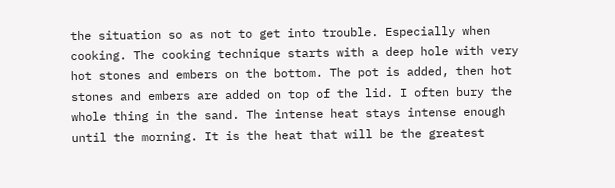the situation so as not to get into trouble. Especially when cooking. The cooking technique starts with a deep hole with very hot stones and embers on the bottom. The pot is added, then hot stones and embers are added on top of the lid. I often bury the whole thing in the sand. The intense heat stays intense enough until the morning. It is the heat that will be the greatest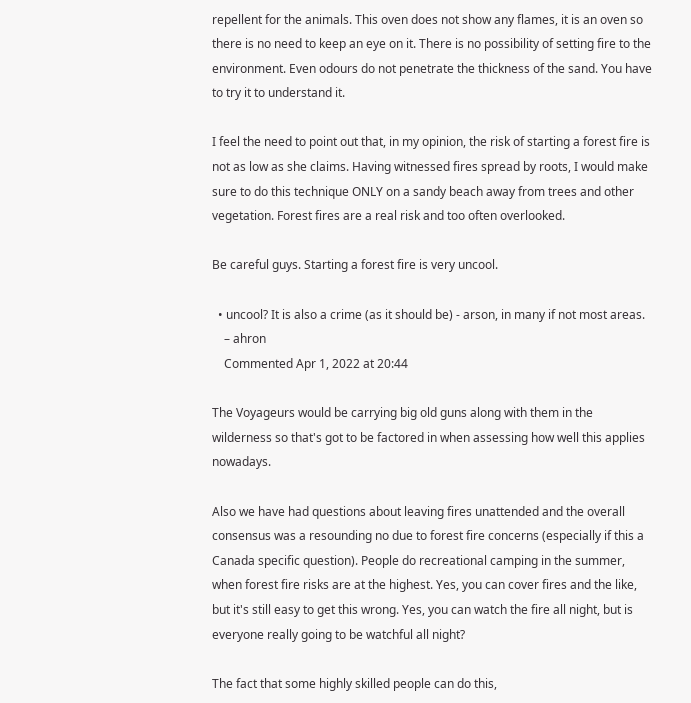repellent for the animals. This oven does not show any flames, it is an oven so there is no need to keep an eye on it. There is no possibility of setting fire to the environment. Even odours do not penetrate the thickness of the sand. You have to try it to understand it.

I feel the need to point out that, in my opinion, the risk of starting a forest fire is not as low as she claims. Having witnessed fires spread by roots, I would make sure to do this technique ONLY on a sandy beach away from trees and other vegetation. Forest fires are a real risk and too often overlooked.

Be careful guys. Starting a forest fire is very uncool.

  • uncool? It is also a crime (as it should be) - arson, in many if not most areas.
    – ahron
    Commented Apr 1, 2022 at 20:44

The Voyageurs would be carrying big old guns along with them in the wilderness so that's got to be factored in when assessing how well this applies nowadays.

Also we have had questions about leaving fires unattended and the overall consensus was a resounding no due to forest fire concerns (especially if this a Canada specific question). People do recreational camping in the summer, when forest fire risks are at the highest. Yes, you can cover fires and the like, but it's still easy to get this wrong. Yes, you can watch the fire all night, but is everyone really going to be watchful all night?

The fact that some highly skilled people can do this,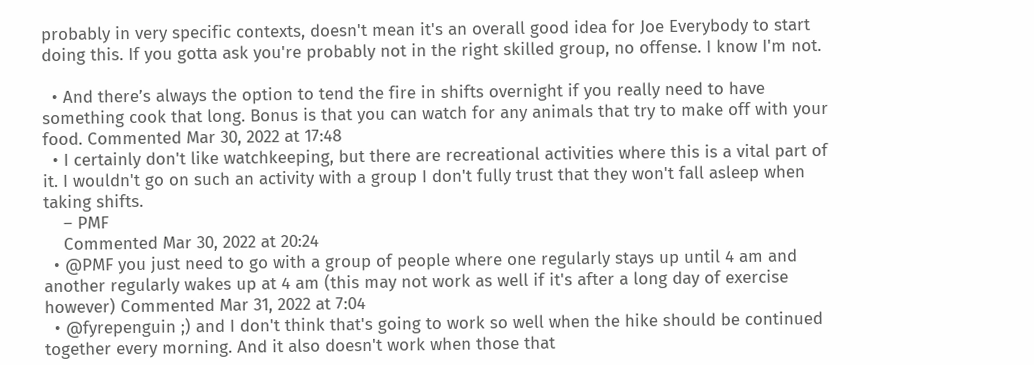probably in very specific contexts, doesn't mean it's an overall good idea for Joe Everybody to start doing this. If you gotta ask you're probably not in the right skilled group, no offense. I know I'm not.

  • And there’s always the option to tend the fire in shifts overnight if you really need to have something cook that long. Bonus is that you can watch for any animals that try to make off with your food. Commented Mar 30, 2022 at 17:48
  • I certainly don't like watchkeeping, but there are recreational activities where this is a vital part of it. I wouldn't go on such an activity with a group I don't fully trust that they won't fall asleep when taking shifts.
    – PMF
    Commented Mar 30, 2022 at 20:24
  • @PMF you just need to go with a group of people where one regularly stays up until 4 am and another regularly wakes up at 4 am (this may not work as well if it's after a long day of exercise however) Commented Mar 31, 2022 at 7:04
  • @fyrepenguin ;) and I don't think that's going to work so well when the hike should be continued together every morning. And it also doesn't work when those that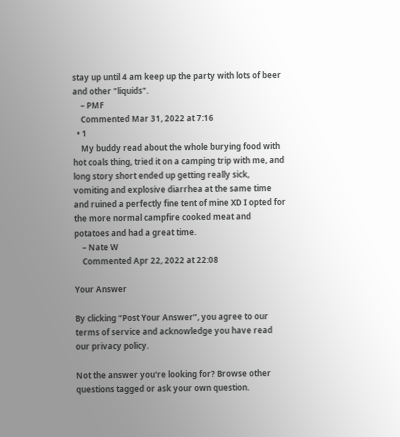stay up until 4 am keep up the party with lots of beer and other "liquids".
    – PMF
    Commented Mar 31, 2022 at 7:16
  • 1
    My buddy read about the whole burying food with hot coals thing, tried it on a camping trip with me, and long story short ended up getting really sick, vomiting and explosive diarrhea at the same time and ruined a perfectly fine tent of mine XD I opted for the more normal campfire cooked meat and potatoes and had a great time.
    – Nate W
    Commented Apr 22, 2022 at 22:08

Your Answer

By clicking “Post Your Answer”, you agree to our terms of service and acknowledge you have read our privacy policy.

Not the answer you're looking for? Browse other questions tagged or ask your own question.